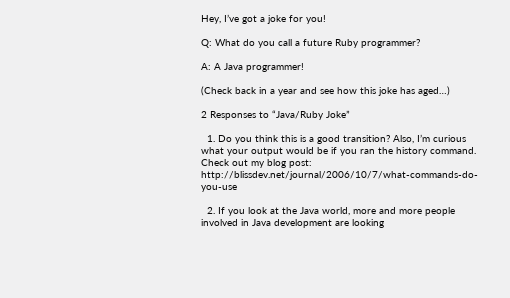Hey, I’ve got a joke for you!

Q: What do you call a future Ruby programmer?

A: A Java programmer!

(Check back in a year and see how this joke has aged…)

2 Responses to “Java/Ruby Joke”

  1. Do you think this is a good transition? Also, I’m curious what your output would be if you ran the history command. Check out my blog post: http://blissdev.net/journal/2006/10/7/what-commands-do-you-use

  2. If you look at the Java world, more and more people involved in Java development are looking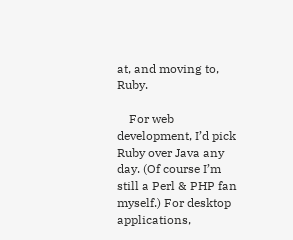at, and moving to, Ruby.

    For web development, I’d pick Ruby over Java any day. (Of course I’m still a Perl & PHP fan myself.) For desktop applications,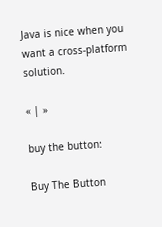Java is nice when you want a cross-platform solution.

« | »

buy the button:

Buy The Button